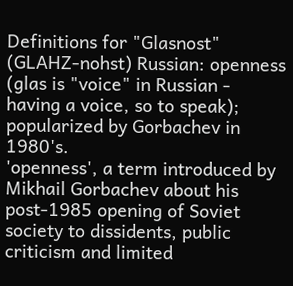Definitions for "Glasnost"
(GLAHZ-nohst) Russian: openness (glas is "voice" in Russian - having a voice, so to speak); popularized by Gorbachev in 1980's.
'openness', a term introduced by Mikhail Gorbachev about his post-1985 opening of Soviet society to dissidents, public criticism and limited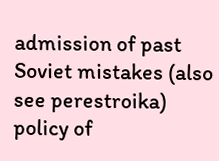admission of past Soviet mistakes (also see perestroika)
policy of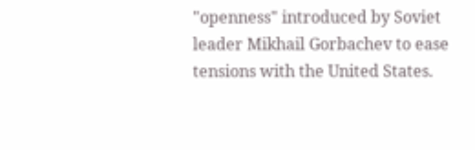"openness" introduced by Soviet leader Mikhail Gorbachev to ease tensions with the United States.